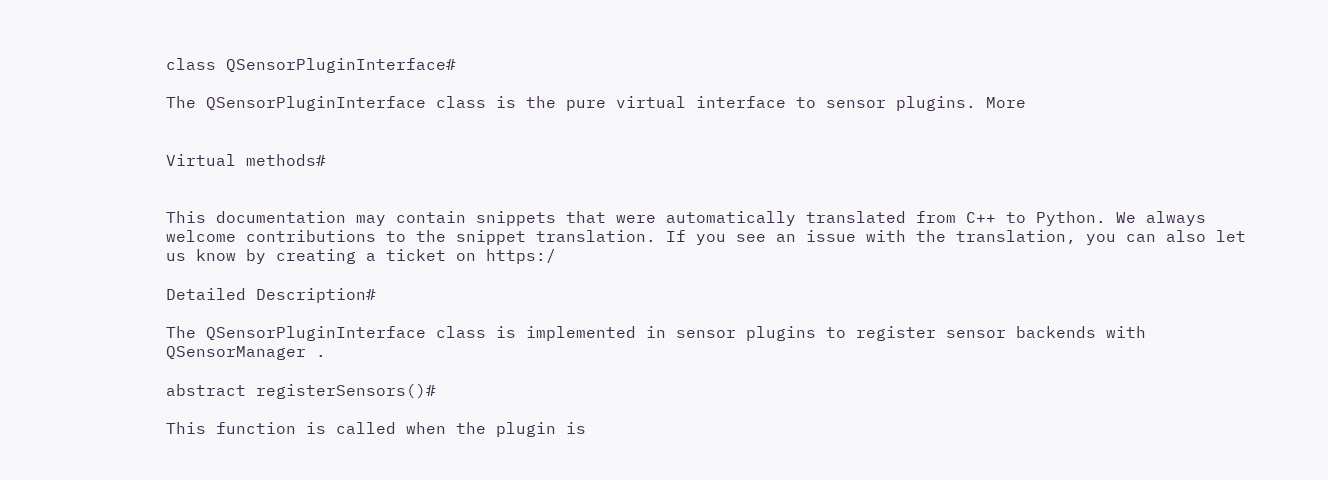class QSensorPluginInterface#

The QSensorPluginInterface class is the pure virtual interface to sensor plugins. More


Virtual methods#


This documentation may contain snippets that were automatically translated from C++ to Python. We always welcome contributions to the snippet translation. If you see an issue with the translation, you can also let us know by creating a ticket on https:/

Detailed Description#

The QSensorPluginInterface class is implemented in sensor plugins to register sensor backends with QSensorManager .

abstract registerSensors()#

This function is called when the plugin is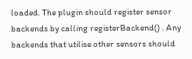loaded. The plugin should register sensor backends by calling registerBackend() . Any backends that utilise other sensors should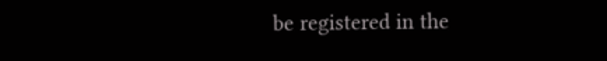be registered in the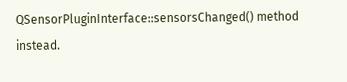QSensorPluginInterface::sensorsChanged() method instead.